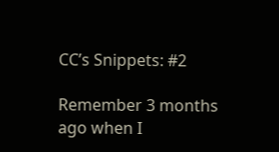CC’s Snippets: #2

Remember 3 months ago when I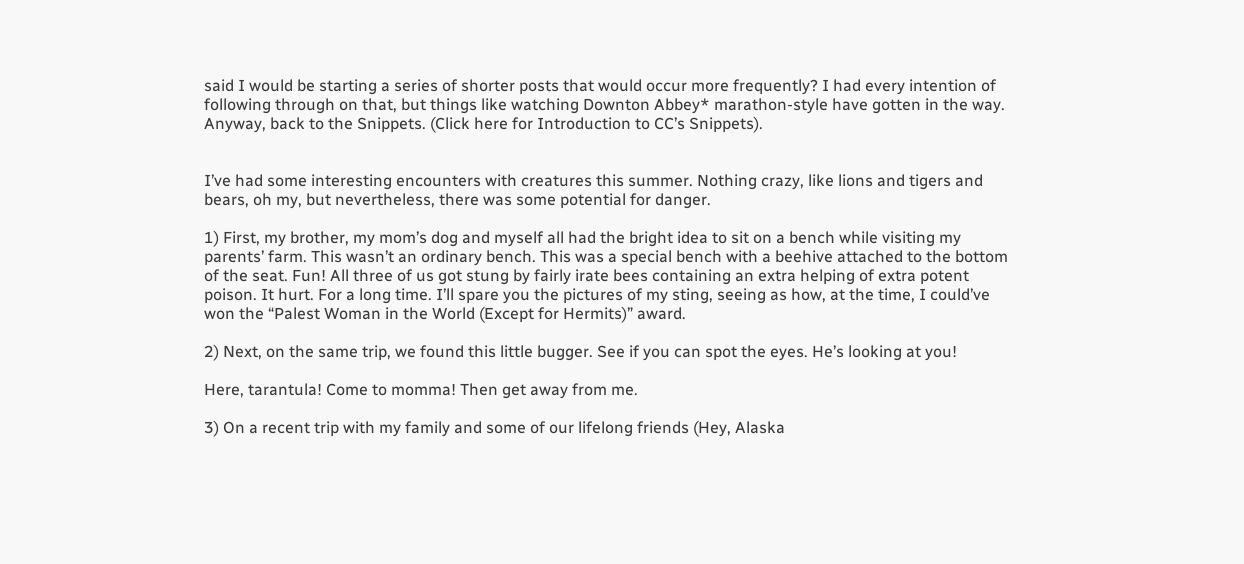said I would be starting a series of shorter posts that would occur more frequently? I had every intention of following through on that, but things like watching Downton Abbey* marathon-style have gotten in the way. Anyway, back to the Snippets. (Click here for Introduction to CC’s Snippets).


I’ve had some interesting encounters with creatures this summer. Nothing crazy, like lions and tigers and bears, oh my, but nevertheless, there was some potential for danger.

1) First, my brother, my mom’s dog and myself all had the bright idea to sit on a bench while visiting my parents’ farm. This wasn’t an ordinary bench. This was a special bench with a beehive attached to the bottom of the seat. Fun! All three of us got stung by fairly irate bees containing an extra helping of extra potent poison. It hurt. For a long time. I’ll spare you the pictures of my sting, seeing as how, at the time, I could’ve won the “Palest Woman in the World (Except for Hermits)” award.

2) Next, on the same trip, we found this little bugger. See if you can spot the eyes. He’s looking at you!

Here, tarantula! Come to momma! Then get away from me.

3) On a recent trip with my family and some of our lifelong friends (Hey, Alaska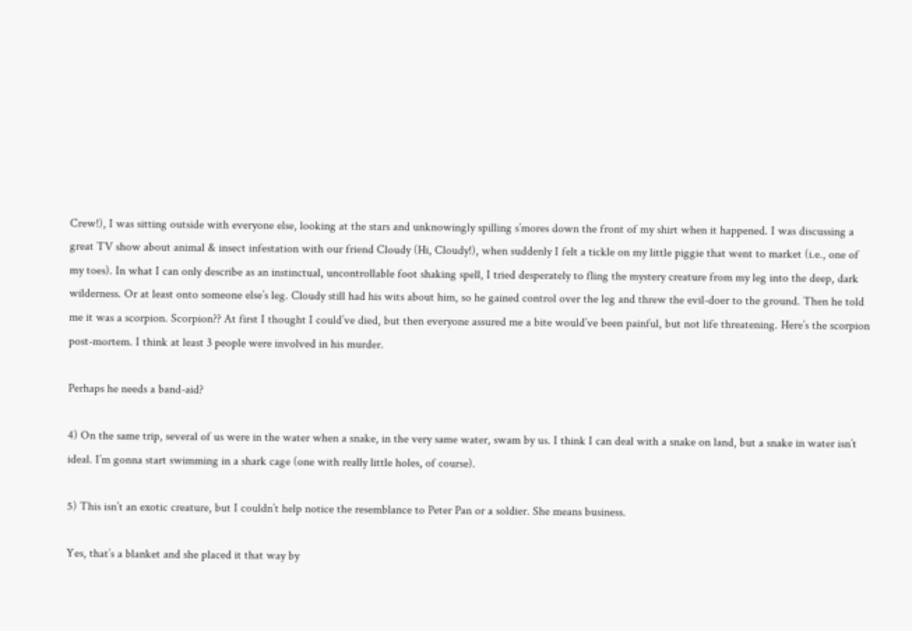Crew!), I was sitting outside with everyone else, looking at the stars and unknowingly spilling s’mores down the front of my shirt when it happened. I was discussing a great TV show about animal & insect infestation with our friend Cloudy (Hi, Cloudy!), when suddenly I felt a tickle on my little piggie that went to market (i.e., one of my toes). In what I can only describe as an instinctual, uncontrollable foot shaking spell, I tried desperately to fling the mystery creature from my leg into the deep, dark wilderness. Or at least onto someone else’s leg. Cloudy still had his wits about him, so he gained control over the leg and threw the evil-doer to the ground. Then he told me it was a scorpion. Scorpion?? At first I thought I could’ve died, but then everyone assured me a bite would’ve been painful, but not life threatening. Here’s the scorpion post-mortem. I think at least 3 people were involved in his murder.

Perhaps he needs a band-aid?

4) On the same trip, several of us were in the water when a snake, in the very same water, swam by us. I think I can deal with a snake on land, but a snake in water isn’t ideal. I’m gonna start swimming in a shark cage (one with really little holes, of course).

5) This isn’t an exotic creature, but I couldn’t help notice the resemblance to Peter Pan or a soldier. She means business.

Yes, that’s a blanket and she placed it that way by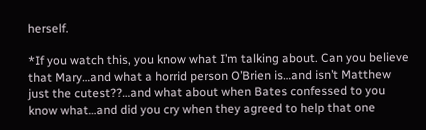herself.

*If you watch this, you know what I’m talking about. Can you believe that Mary…and what a horrid person O’Brien is…and isn’t Matthew just the cutest??…and what about when Bates confessed to you know what…and did you cry when they agreed to help that one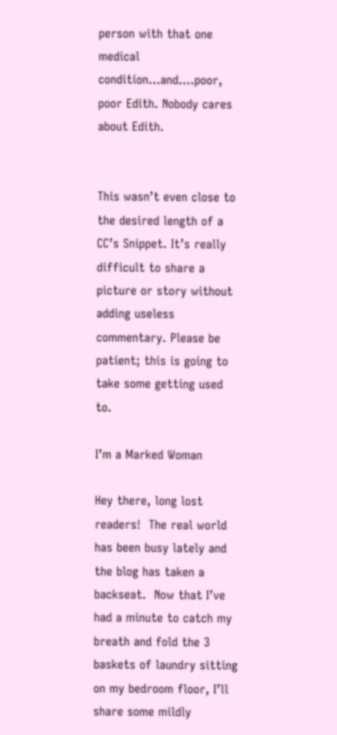person with that one medical condition…and….poor, poor Edith. Nobody cares about Edith.


This wasn’t even close to the desired length of a CC’s Snippet. It’s really difficult to share a picture or story without adding useless commentary. Please be patient; this is going to take some getting used to.

I’m a Marked Woman

Hey there, long lost readers!  The real world has been busy lately and the blog has taken a backseat.  Now that I’ve had a minute to catch my breath and fold the 3 baskets of laundry sitting on my bedroom floor, I’ll share some mildly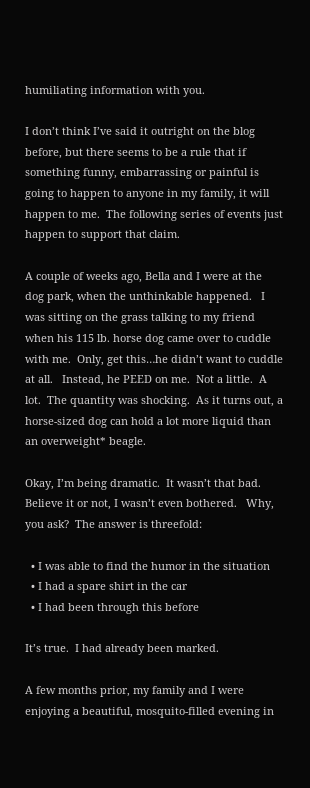humiliating information with you.

I don’t think I’ve said it outright on the blog before, but there seems to be a rule that if something funny, embarrassing or painful is going to happen to anyone in my family, it will happen to me.  The following series of events just happen to support that claim.

A couple of weeks ago, Bella and I were at the dog park, when the unthinkable happened.   I was sitting on the grass talking to my friend when his 115 lb. horse dog came over to cuddle with me.  Only, get this…he didn’t want to cuddle at all.   Instead, he PEED on me.  Not a little.  A lot.  The quantity was shocking.  As it turns out, a horse-sized dog can hold a lot more liquid than an overweight* beagle.

Okay, I’m being dramatic.  It wasn’t that bad.  Believe it or not, I wasn’t even bothered.   Why, you ask?  The answer is threefold:

  • I was able to find the humor in the situation
  • I had a spare shirt in the car
  • I had been through this before

It’s true.  I had already been marked.

A few months prior, my family and I were enjoying a beautiful, mosquito-filled evening in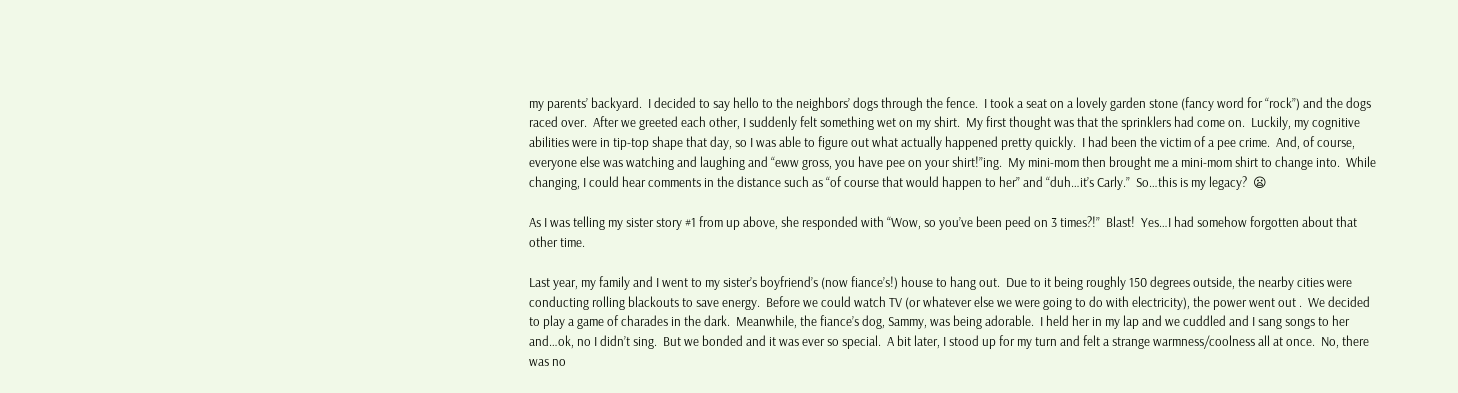my parents’ backyard.  I decided to say hello to the neighbors’ dogs through the fence.  I took a seat on a lovely garden stone (fancy word for “rock”) and the dogs raced over.  After we greeted each other, I suddenly felt something wet on my shirt.  My first thought was that the sprinklers had come on.  Luckily, my cognitive abilities were in tip-top shape that day, so I was able to figure out what actually happened pretty quickly.  I had been the victim of a pee crime.  And, of course, everyone else was watching and laughing and “eww gross, you have pee on your shirt!”ing.  My mini-mom then brought me a mini-mom shirt to change into.  While changing, I could hear comments in the distance such as “of course that would happen to her” and “duh…it’s Carly.”  So…this is my legacy?  😦

As I was telling my sister story #1 from up above, she responded with “Wow, so you’ve been peed on 3 times?!”  Blast!  Yes…I had somehow forgotten about that other time.

Last year, my family and I went to my sister’s boyfriend’s (now fiance’s!) house to hang out.  Due to it being roughly 150 degrees outside, the nearby cities were conducting rolling blackouts to save energy.  Before we could watch TV (or whatever else we were going to do with electricity), the power went out .  We decided to play a game of charades in the dark.  Meanwhile, the fiance’s dog, Sammy, was being adorable.  I held her in my lap and we cuddled and I sang songs to her and…ok, no I didn’t sing.  But we bonded and it was ever so special.  A bit later, I stood up for my turn and felt a strange warmness/coolness all at once.  No, there was no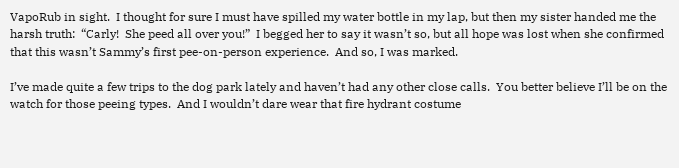VapoRub in sight.  I thought for sure I must have spilled my water bottle in my lap, but then my sister handed me the harsh truth:  “Carly!  She peed all over you!”  I begged her to say it wasn’t so, but all hope was lost when she confirmed that this wasn’t Sammy’s first pee-on-person experience.  And so, I was marked.

I’ve made quite a few trips to the dog park lately and haven’t had any other close calls.  You better believe I’ll be on the watch for those peeing types.  And I wouldn’t dare wear that fire hydrant costume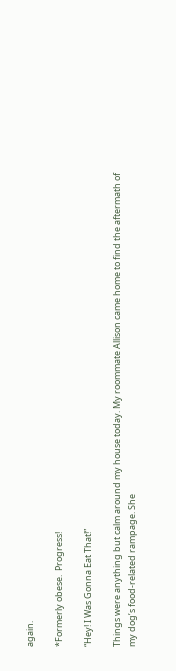again.

*Formerly obese.  Progress!

“Hey! I Was Gonna Eat That!”

Things were anything but calm around my house today. My roommate Allison came home to find the aftermath of my dog’s food-related rampage. She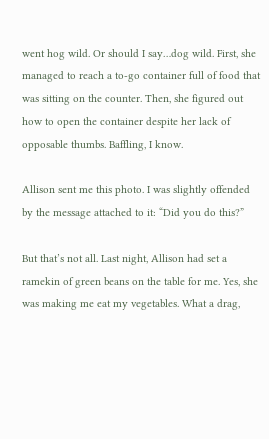went hog wild. Or should I say…dog wild. First, she managed to reach a to-go container full of food that was sitting on the counter. Then, she figured out how to open the container despite her lack of opposable thumbs. Baffling, I know.

Allison sent me this photo. I was slightly offended by the message attached to it: “Did you do this?”

But that’s not all. Last night, Allison had set a ramekin of green beans on the table for me. Yes, she was making me eat my vegetables. What a drag,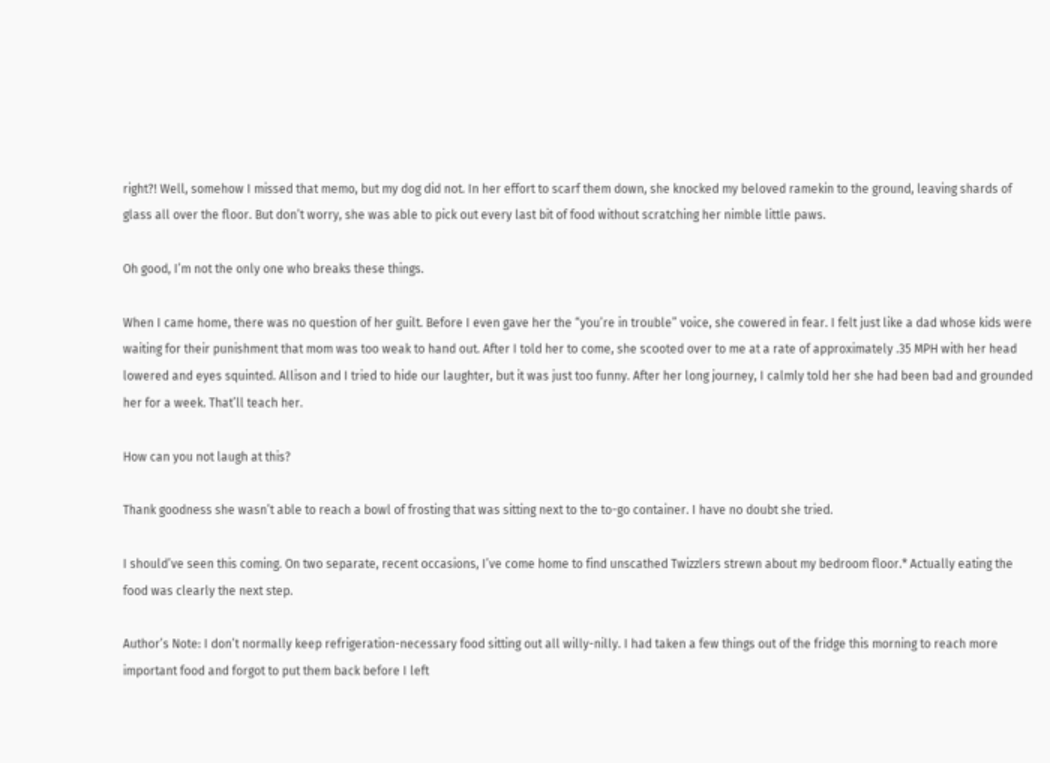right?! Well, somehow I missed that memo, but my dog did not. In her effort to scarf them down, she knocked my beloved ramekin to the ground, leaving shards of glass all over the floor. But don’t worry, she was able to pick out every last bit of food without scratching her nimble little paws.

Oh good, I’m not the only one who breaks these things.

When I came home, there was no question of her guilt. Before I even gave her the “you’re in trouble” voice, she cowered in fear. I felt just like a dad whose kids were waiting for their punishment that mom was too weak to hand out. After I told her to come, she scooted over to me at a rate of approximately .35 MPH with her head lowered and eyes squinted. Allison and I tried to hide our laughter, but it was just too funny. After her long journey, I calmly told her she had been bad and grounded her for a week. That’ll teach her.

How can you not laugh at this?

Thank goodness she wasn’t able to reach a bowl of frosting that was sitting next to the to-go container. I have no doubt she tried.

I should’ve seen this coming. On two separate, recent occasions, I’ve come home to find unscathed Twizzlers strewn about my bedroom floor.* Actually eating the food was clearly the next step.

Author’s Note: I don’t normally keep refrigeration-necessary food sitting out all willy-nilly. I had taken a few things out of the fridge this morning to reach more important food and forgot to put them back before I left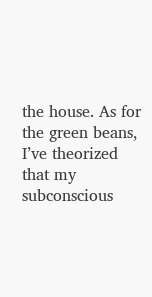the house. As for the green beans, I’ve theorized that my subconscious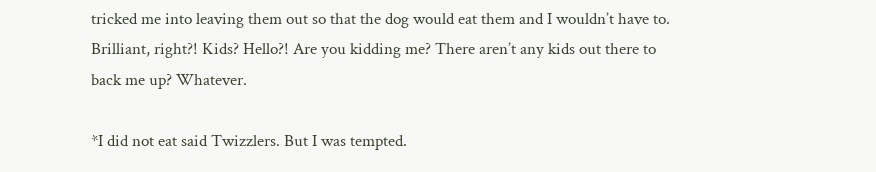tricked me into leaving them out so that the dog would eat them and I wouldn’t have to. Brilliant, right?! Kids? Hello?! Are you kidding me? There aren’t any kids out there to back me up? Whatever.

*I did not eat said Twizzlers. But I was tempted.